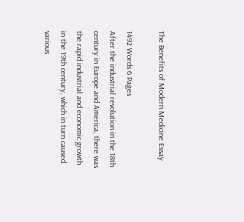The Benefits of Modern Medicine Essay

1492 Words 6 Pages
After the industrial revolution in the 18th century in Europe and America, there was the rapid industrial and economic growth in the 19th century, which in turn caused various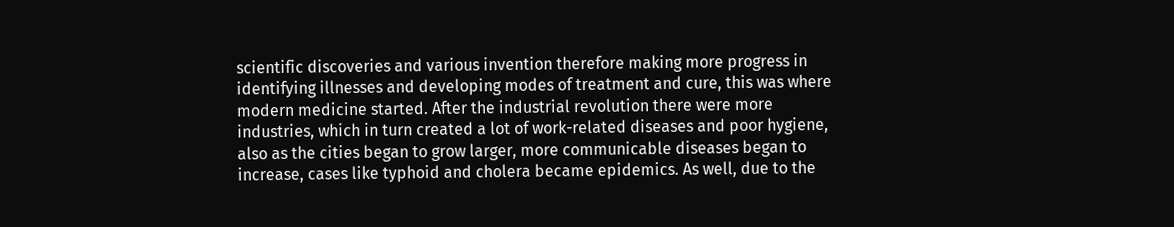scientific discoveries and various invention therefore making more progress in identifying illnesses and developing modes of treatment and cure, this was where modern medicine started. After the industrial revolution there were more industries, which in turn created a lot of work-related diseases and poor hygiene, also as the cities began to grow larger, more communicable diseases began to increase, cases like typhoid and cholera became epidemics. As well, due to the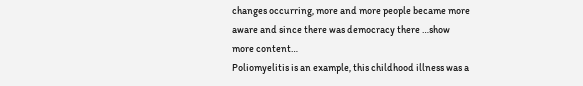changes occurring, more and more people became more aware and since there was democracy there …show more content…
Poliomyelitis is an example, this childhood illness was a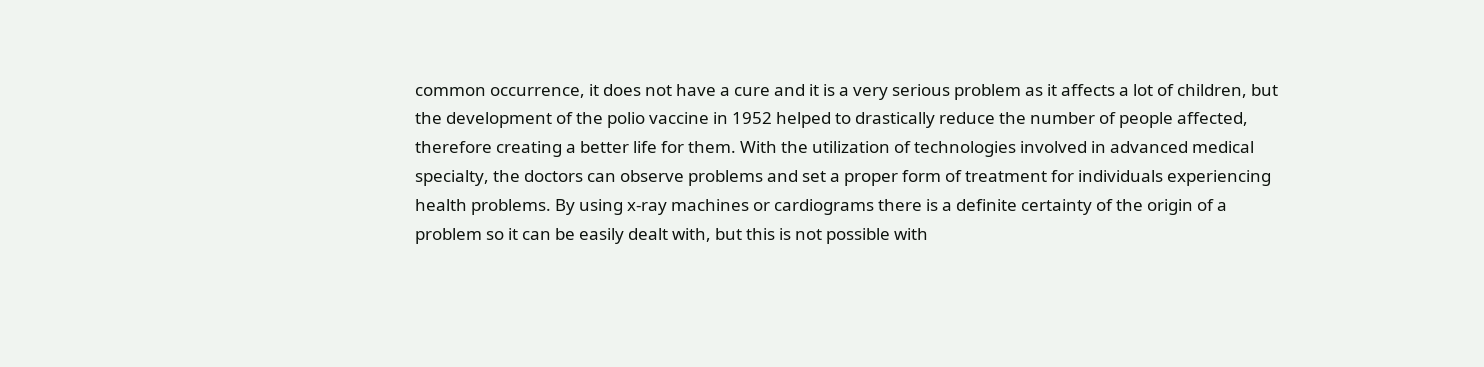common occurrence, it does not have a cure and it is a very serious problem as it affects a lot of children, but the development of the polio vaccine in 1952 helped to drastically reduce the number of people affected, therefore creating a better life for them. With the utilization of technologies involved in advanced medical specialty, the doctors can observe problems and set a proper form of treatment for individuals experiencing health problems. By using x-ray machines or cardiograms there is a definite certainty of the origin of a problem so it can be easily dealt with, but this is not possible with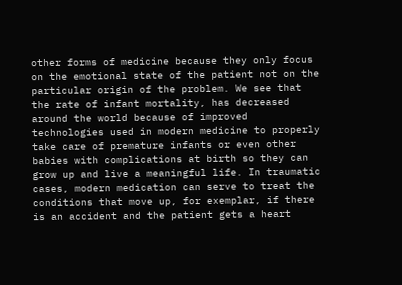other forms of medicine because they only focus on the emotional state of the patient not on the particular origin of the problem. We see that the rate of infant mortality, has decreased around the world because of improved technologies used in modern medicine to properly take care of premature infants or even other babies with complications at birth so they can grow up and live a meaningful life. In traumatic cases, modern medication can serve to treat the conditions that move up, for exemplar, if there is an accident and the patient gets a heart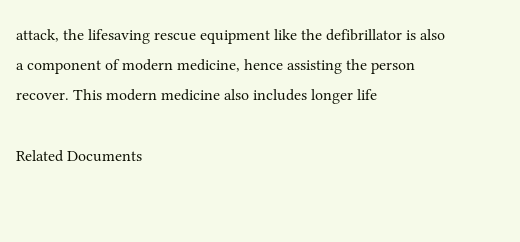attack, the lifesaving rescue equipment like the defibrillator is also a component of modern medicine, hence assisting the person recover. This modern medicine also includes longer life

Related Documents